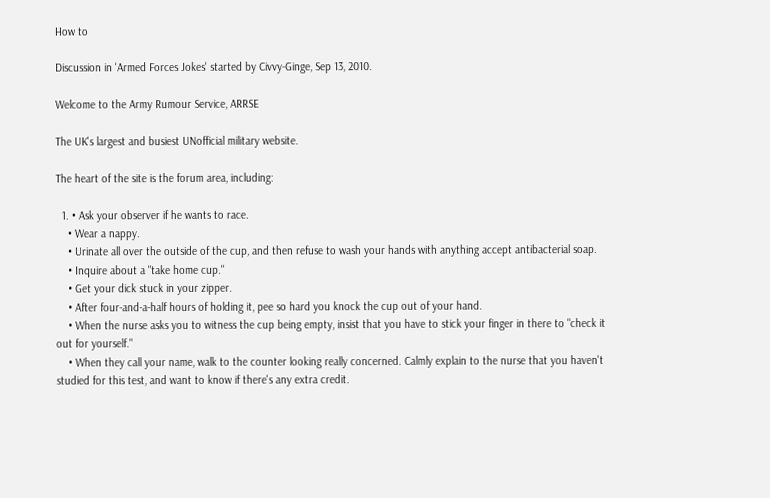How to

Discussion in 'Armed Forces Jokes' started by Civvy-Ginge, Sep 13, 2010.

Welcome to the Army Rumour Service, ARRSE

The UK's largest and busiest UNofficial military website.

The heart of the site is the forum area, including:

  1. • Ask your observer if he wants to race.
    • Wear a nappy.
    • Urinate all over the outside of the cup, and then refuse to wash your hands with anything accept antibacterial soap.
    • Inquire about a "take home cup."
    • Get your dick stuck in your zipper.
    • After four-and-a-half hours of holding it, pee so hard you knock the cup out of your hand.
    • When the nurse asks you to witness the cup being empty, insist that you have to stick your finger in there to "check it out for yourself."
    • When they call your name, walk to the counter looking really concerned. Calmly explain to the nurse that you haven't studied for this test, and want to know if there's any extra credit.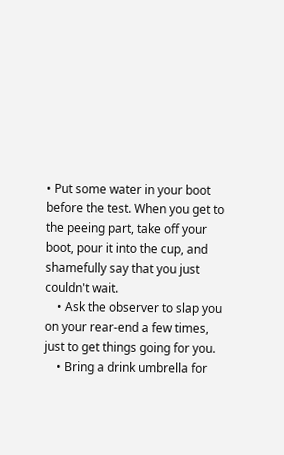• Put some water in your boot before the test. When you get to the peeing part, take off your boot, pour it into the cup, and shamefully say that you just couldn't wait.
    • Ask the observer to slap you on your rear-end a few times, just to get things going for you.
    • Bring a drink umbrella for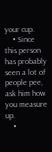your cup.
    • Since this person has probably seen a lot of people pee, ask him how you measure up.
    •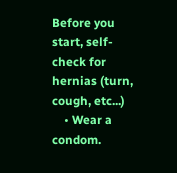Before you start, self-check for hernias (turn, cough, etc...)
    • Wear a condom.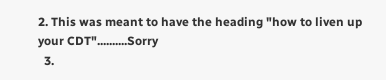2. This was meant to have the heading "how to liven up your CDT"..........Sorry
  3.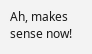Ah, makes sense now!